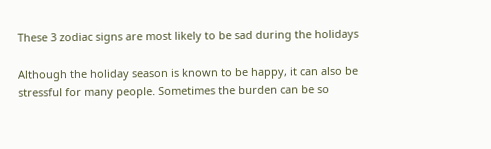These 3 zodiac signs are most likely to be sad during the holidays

Although the holiday season is known to be happy, it can also be stressful for many people. Sometimes the burden can be so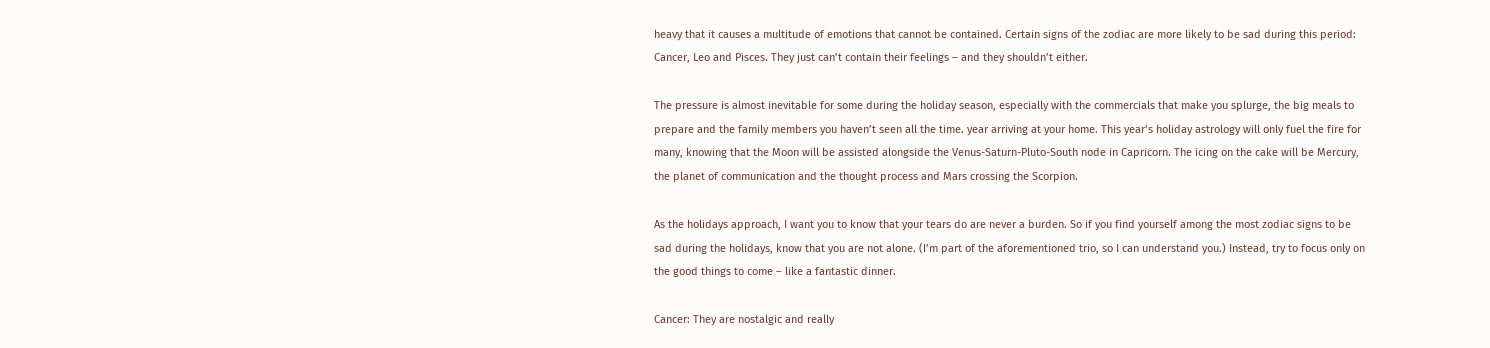heavy that it causes a multitude of emotions that cannot be contained. Certain signs of the zodiac are more likely to be sad during this period: Cancer, Leo and Pisces. They just can’t contain their feelings – and they shouldn’t either.

The pressure is almost inevitable for some during the holiday season, especially with the commercials that make you splurge, the big meals to prepare and the family members you haven’t seen all the time. year arriving at your home. This year’s holiday astrology will only fuel the fire for many, knowing that the Moon will be assisted alongside the Venus-Saturn-Pluto-South node in Capricorn. The icing on the cake will be Mercury, the planet of communication and the thought process and Mars crossing the Scorpion.

As the holidays approach, I want you to know that your tears do are never a burden. So if you find yourself among the most zodiac signs to be sad during the holidays, know that you are not alone. (I’m part of the aforementioned trio, so I can understand you.) Instead, try to focus only on the good things to come – like a fantastic dinner.

Cancer: They are nostalgic and really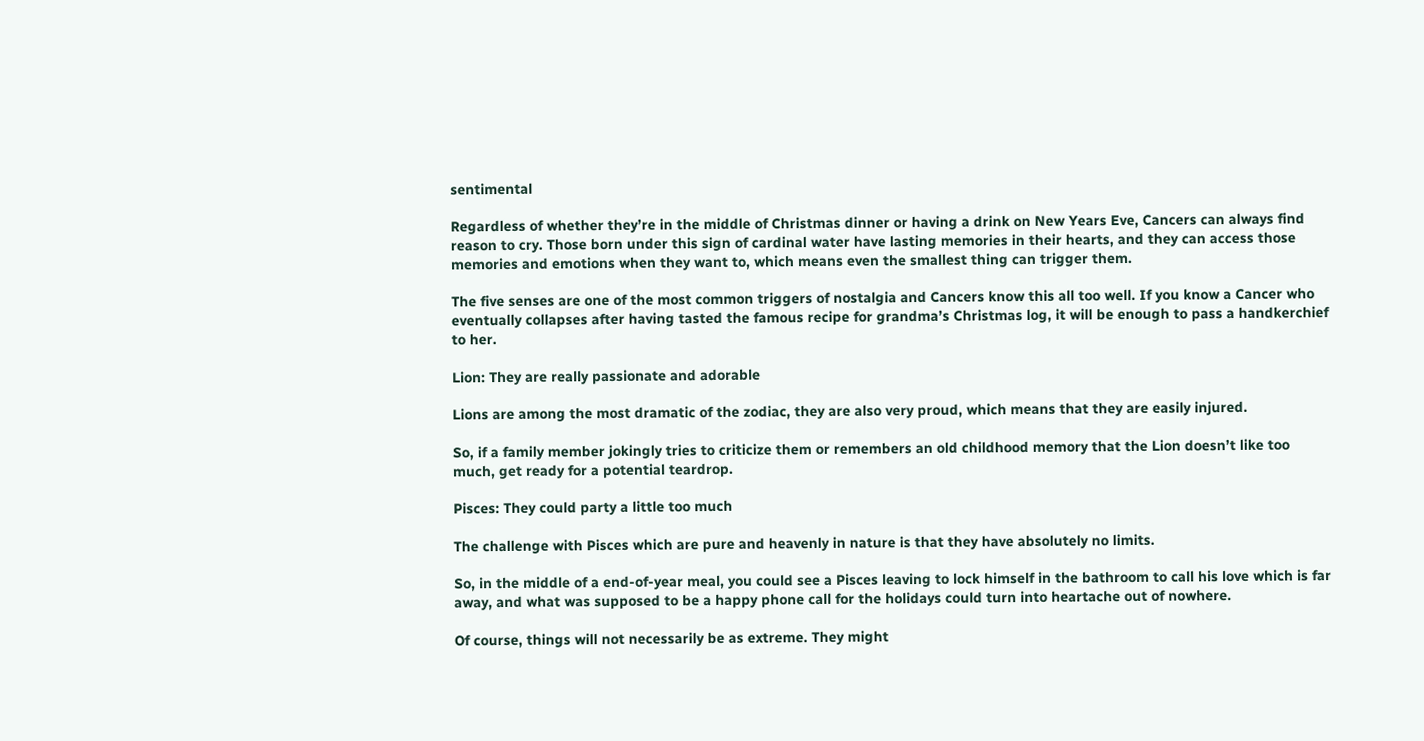sentimental

Regardless of whether they’re in the middle of Christmas dinner or having a drink on New Years Eve, Cancers can always find reason to cry. Those born under this sign of cardinal water have lasting memories in their hearts, and they can access those memories and emotions when they want to, which means even the smallest thing can trigger them.

The five senses are one of the most common triggers of nostalgia and Cancers know this all too well. If you know a Cancer who eventually collapses after having tasted the famous recipe for grandma’s Christmas log, it will be enough to pass a handkerchief to her.

Lion: They are really passionate and adorable

Lions are among the most dramatic of the zodiac, they are also very proud, which means that they are easily injured.

So, if a family member jokingly tries to criticize them or remembers an old childhood memory that the Lion doesn’t like too much, get ready for a potential teardrop.

Pisces: They could party a little too much

The challenge with Pisces which are pure and heavenly in nature is that they have absolutely no limits.

So, in the middle of a end-of-year meal, you could see a Pisces leaving to lock himself in the bathroom to call his love which is far away, and what was supposed to be a happy phone call for the holidays could turn into heartache out of nowhere.

Of course, things will not necessarily be as extreme. They might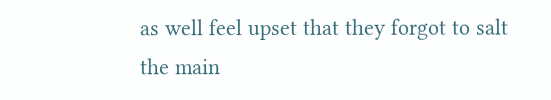as well feel upset that they forgot to salt the main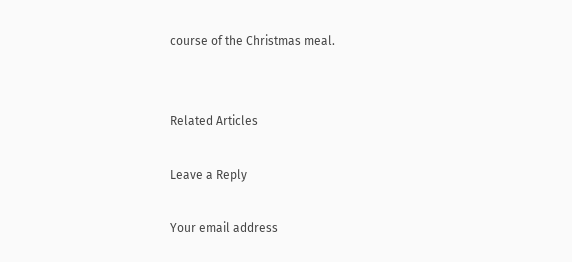course of the Christmas meal.


Related Articles

Leave a Reply

Your email address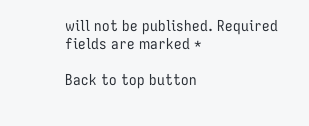will not be published. Required fields are marked *

Back to top button